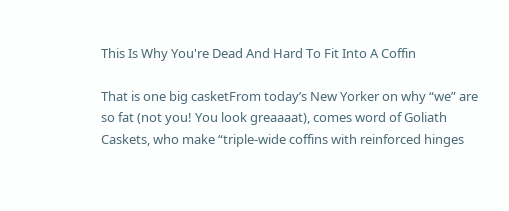This Is Why You're Dead And Hard To Fit Into A Coffin

That is one big casketFrom today’s New Yorker on why “we” are so fat (not you! You look greaaaat), comes word of Goliath Caskets, who make “triple-wide coffins with reinforced hinges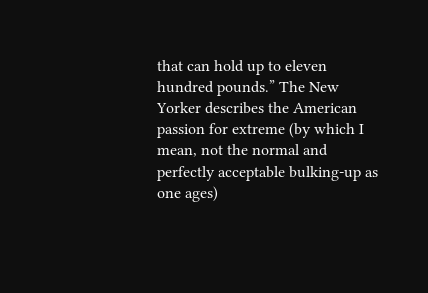that can hold up to eleven hundred pounds.” The New Yorker describes the American passion for extreme (by which I mean, not the normal and perfectly acceptable bulking-up as one ages)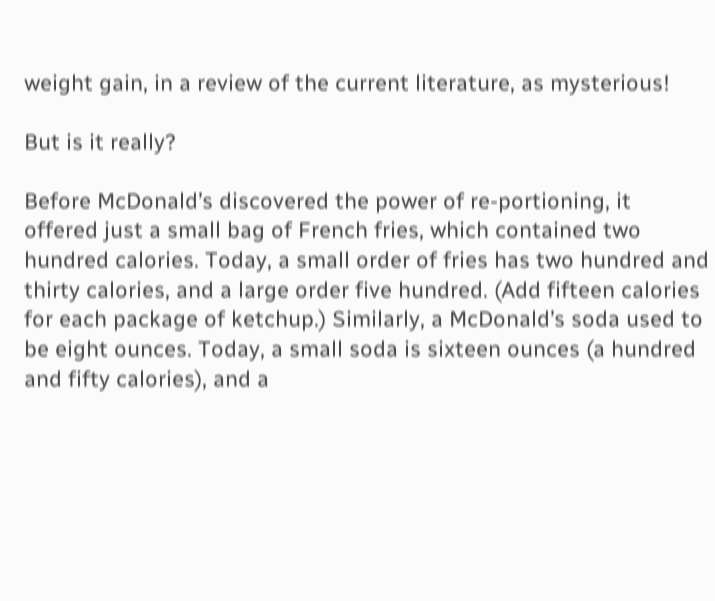weight gain, in a review of the current literature, as mysterious!

But is it really?

Before McDonald’s discovered the power of re-portioning, it offered just a small bag of French fries, which contained two hundred calories. Today, a small order of fries has two hundred and thirty calories, and a large order five hundred. (Add fifteen calories for each package of ketchup.) Similarly, a McDonald’s soda used to be eight ounces. Today, a small soda is sixteen ounces (a hundred and fifty calories), and a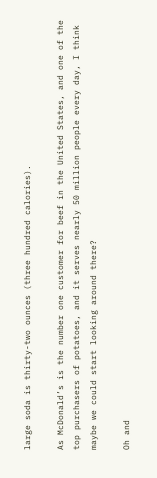large soda is thirty-two ounces (three hundred calories).

As McDonald’s is the number one customer for beef in the United States, and one of the top purchasers of potatoes, and it serves nearly 50 million people every day, I think maybe we could start looking around there?

Oh and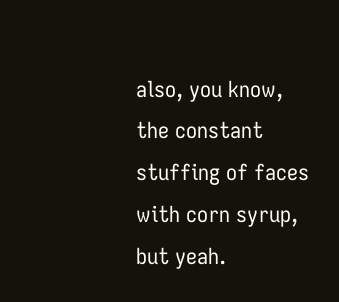also, you know, the constant stuffing of faces with corn syrup, but yeah.